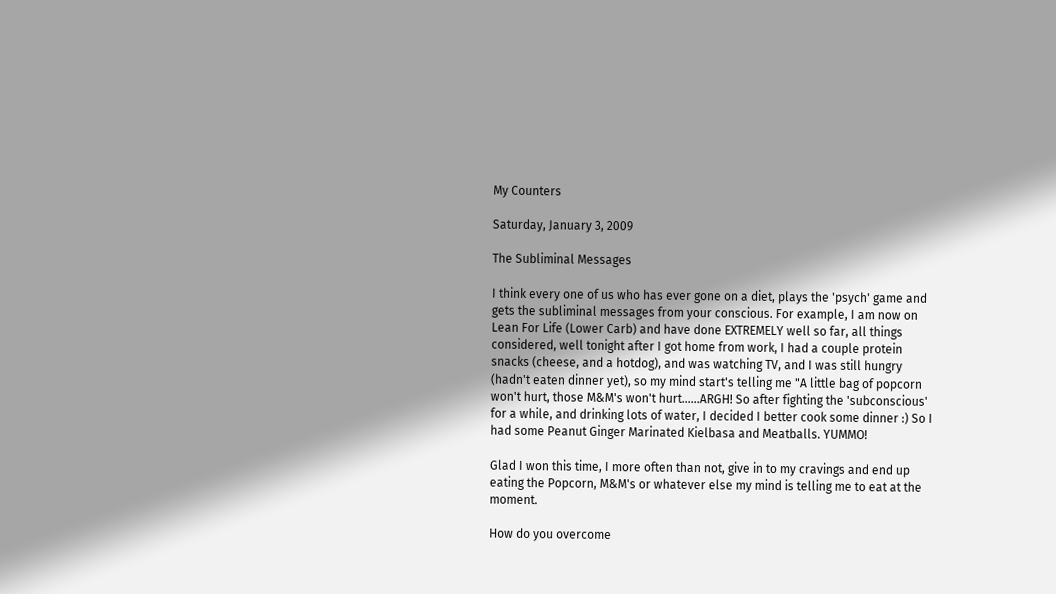My Counters

Saturday, January 3, 2009

The Subliminal Messages

I think every one of us who has ever gone on a diet, plays the 'psych' game and gets the subliminal messages from your conscious. For example, I am now on Lean For Life (Lower Carb) and have done EXTREMELY well so far, all things considered, well tonight after I got home from work, I had a couple protein snacks (cheese, and a hotdog), and was watching TV, and I was still hungry (hadn't eaten dinner yet), so my mind start's telling me "A little bag of popcorn won't hurt, those M&M's won't hurt......ARGH! So after fighting the 'subconscious' for a while, and drinking lots of water, I decided I better cook some dinner :) So I had some Peanut Ginger Marinated Kielbasa and Meatballs. YUMMO!

Glad I won this time, I more often than not, give in to my cravings and end up eating the Popcorn, M&M's or whatever else my mind is telling me to eat at the moment.

How do you overcome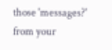those 'messages?' from your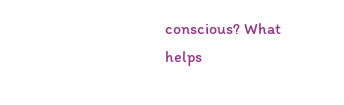conscious? What helps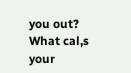you out? What cal,s your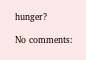hunger?

No comments: